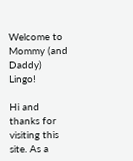Welcome to Mommy (and Daddy) Lingo!

Hi and thanks for visiting this site. As a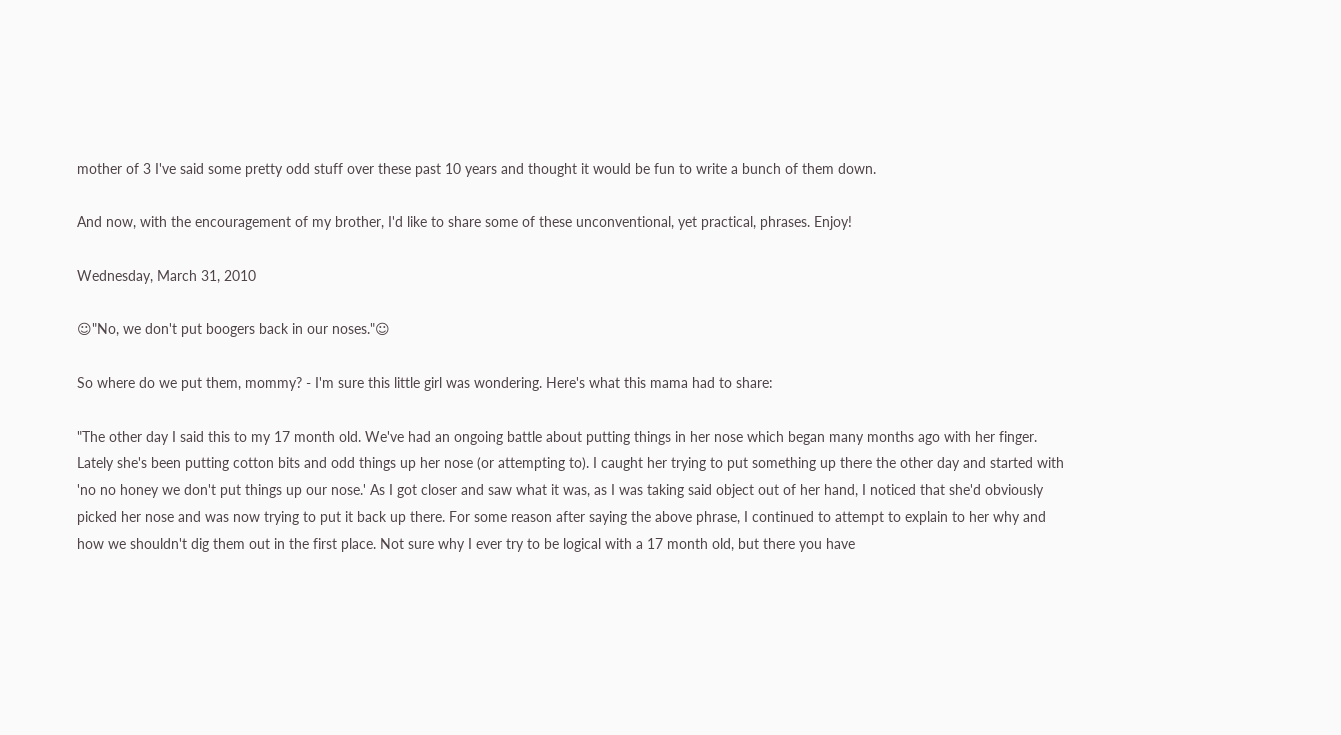mother of 3 I've said some pretty odd stuff over these past 10 years and thought it would be fun to write a bunch of them down.

And now, with the encouragement of my brother, I'd like to share some of these unconventional, yet practical, phrases. Enjoy!

Wednesday, March 31, 2010

☺"No, we don't put boogers back in our noses."☺

So where do we put them, mommy? - I'm sure this little girl was wondering. Here's what this mama had to share:

"The other day I said this to my 17 month old. We've had an ongoing battle about putting things in her nose which began many months ago with her finger. Lately she's been putting cotton bits and odd things up her nose (or attempting to). I caught her trying to put something up there the other day and started with 'no no honey we don't put things up our nose.' As I got closer and saw what it was, as I was taking said object out of her hand, I noticed that she'd obviously picked her nose and was now trying to put it back up there. For some reason after saying the above phrase, I continued to attempt to explain to her why and how we shouldn't dig them out in the first place. Not sure why I ever try to be logical with a 17 month old, but there you have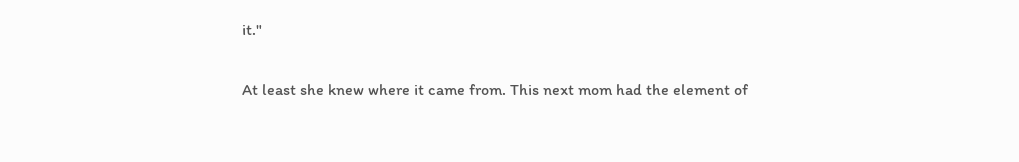it."

At least she knew where it came from. This next mom had the element of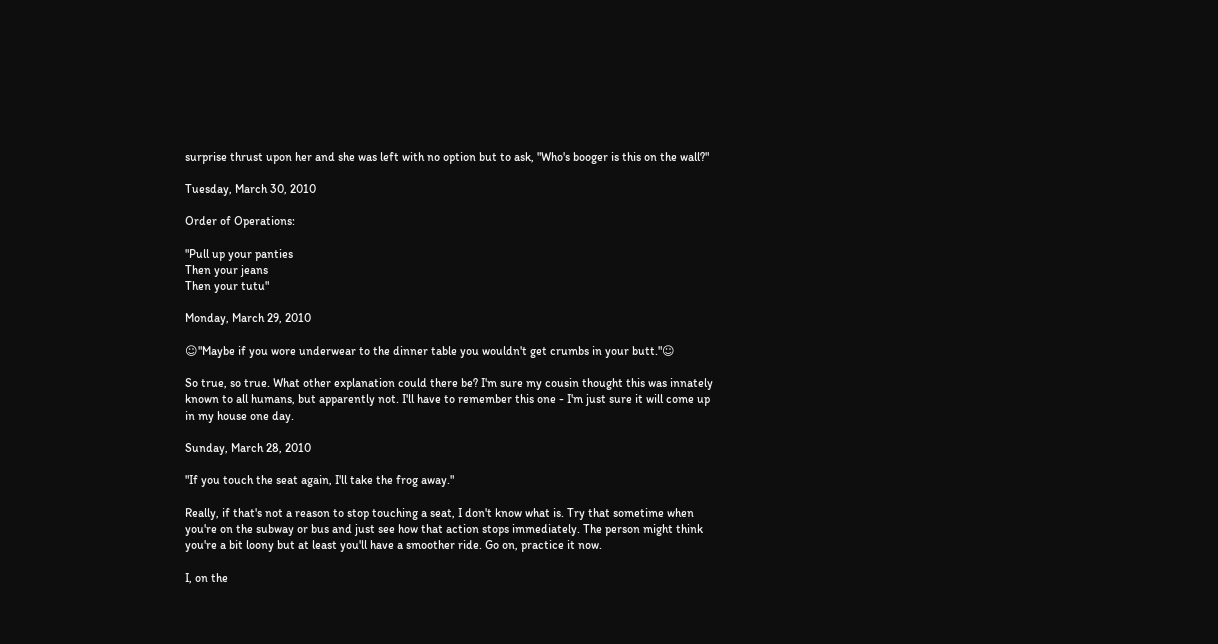surprise thrust upon her and she was left with no option but to ask, "Who's booger is this on the wall?"

Tuesday, March 30, 2010

Order of Operations:

"Pull up your panties
Then your jeans
Then your tutu"

Monday, March 29, 2010

☺"Maybe if you wore underwear to the dinner table you wouldn't get crumbs in your butt."☺

So true, so true. What other explanation could there be? I'm sure my cousin thought this was innately known to all humans, but apparently not. I'll have to remember this one - I'm just sure it will come up in my house one day.

Sunday, March 28, 2010

"If you touch the seat again, I'll take the frog away."

Really, if that's not a reason to stop touching a seat, I don't know what is. Try that sometime when you're on the subway or bus and just see how that action stops immediately. The person might think you're a bit loony but at least you'll have a smoother ride. Go on, practice it now.

I, on the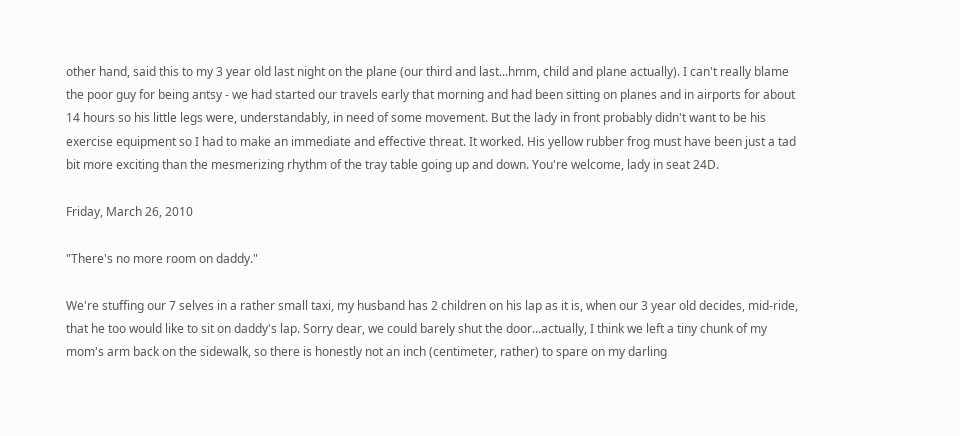other hand, said this to my 3 year old last night on the plane (our third and last...hmm, child and plane actually). I can't really blame the poor guy for being antsy - we had started our travels early that morning and had been sitting on planes and in airports for about 14 hours so his little legs were, understandably, in need of some movement. But the lady in front probably didn't want to be his exercise equipment so I had to make an immediate and effective threat. It worked. His yellow rubber frog must have been just a tad bit more exciting than the mesmerizing rhythm of the tray table going up and down. You're welcome, lady in seat 24D.

Friday, March 26, 2010

"There's no more room on daddy."

We're stuffing our 7 selves in a rather small taxi, my husband has 2 children on his lap as it is, when our 3 year old decides, mid-ride, that he too would like to sit on daddy's lap. Sorry dear, we could barely shut the door...actually, I think we left a tiny chunk of my mom's arm back on the sidewalk, so there is honestly not an inch (centimeter, rather) to spare on my darling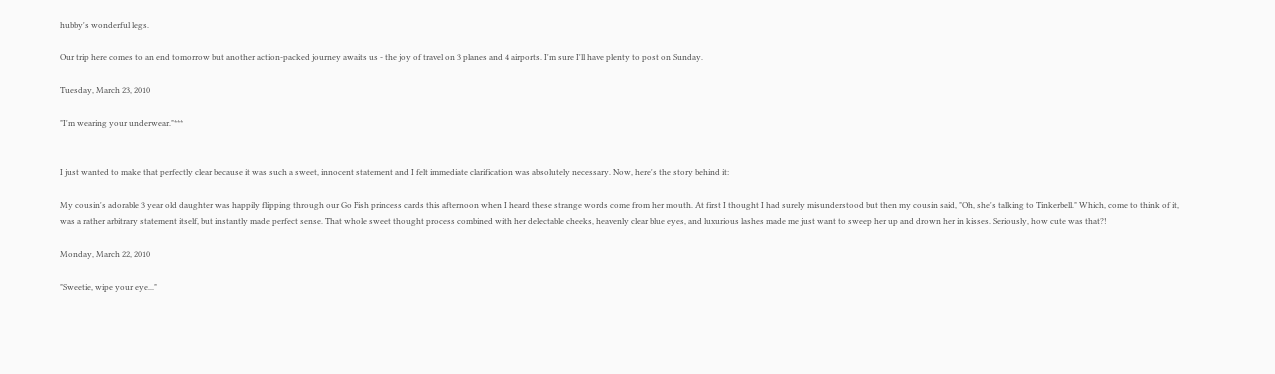hubby's wonderful legs.

Our trip here comes to an end tomorrow but another action-packed journey awaits us - the joy of travel on 3 planes and 4 airports. I'm sure I'll have plenty to post on Sunday.

Tuesday, March 23, 2010

"I'm wearing your underwear."***


I just wanted to make that perfectly clear because it was such a sweet, innocent statement and I felt immediate clarification was absolutely necessary. Now, here's the story behind it:

My cousin's adorable 3 year old daughter was happily flipping through our Go Fish princess cards this afternoon when I heard these strange words come from her mouth. At first I thought I had surely misunderstood but then my cousin said, "Oh, she's talking to Tinkerbell." Which, come to think of it, was a rather arbitrary statement itself, but instantly made perfect sense. That whole sweet thought process combined with her delectable cheeks, heavenly clear blue eyes, and luxurious lashes made me just want to sweep her up and drown her in kisses. Seriously, how cute was that?!

Monday, March 22, 2010

"Sweetie, wipe your eye..."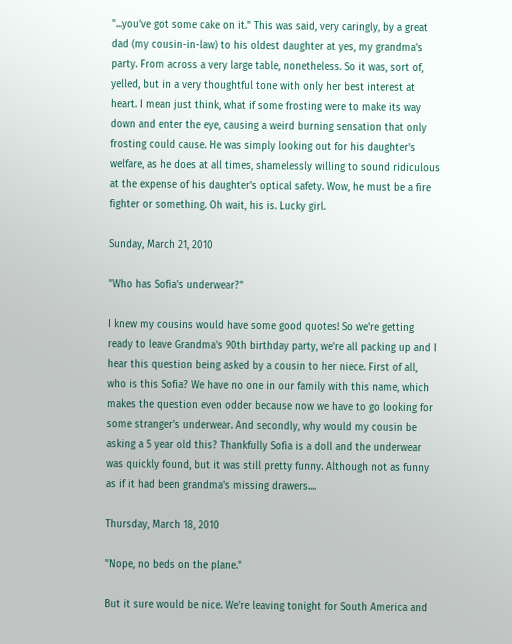"...you've got some cake on it." This was said, very caringly, by a great dad (my cousin-in-law) to his oldest daughter at yes, my grandma's party. From across a very large table, nonetheless. So it was, sort of, yelled, but in a very thoughtful tone with only her best interest at heart. I mean just think, what if some frosting were to make its way down and enter the eye, causing a weird burning sensation that only frosting could cause. He was simply looking out for his daughter's welfare, as he does at all times, shamelessly willing to sound ridiculous at the expense of his daughter's optical safety. Wow, he must be a fire fighter or something. Oh wait, his is. Lucky girl.

Sunday, March 21, 2010

"Who has Sofia's underwear?"

I knew my cousins would have some good quotes! So we're getting ready to leave Grandma's 90th birthday party, we're all packing up and I hear this question being asked by a cousin to her niece. First of all, who is this Sofia? We have no one in our family with this name, which makes the question even odder because now we have to go looking for some stranger's underwear. And secondly, why would my cousin be asking a 5 year old this? Thankfully Sofia is a doll and the underwear was quickly found, but it was still pretty funny. Although not as funny as if it had been grandma's missing drawers....

Thursday, March 18, 2010

"Nope, no beds on the plane."

But it sure would be nice. We're leaving tonight for South America and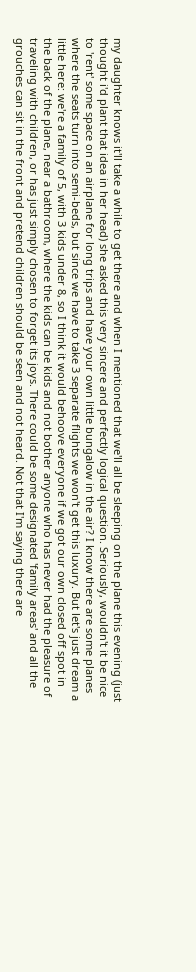my daughter knows it'll take a while to get there and when I mentioned that we'll all be sleeping on the plane this evening (just thought i'd plant that idea in her head) she asked this very sincere and perfectly logical question. Seriously, wouldn't it be nice to 'rent' some space on an airplane for long trips and have your own little bungalow in the air? I know there are some planes where the seats turn into semi-beds, but since we have to take 3 separate flights we won't get this luxury. But let's just dream a little here: we're a family of 5, with 3 kids under 8, so I think it would behoove everyone if we got our own closed off spot in the back of the plane, near a bathroom, where the kids can be kids and not bother anyone who has never had the pleasure of traveling with children, or has just simply chosen to forget its joys. There could be some designated 'family areas' and all the grouches can sit in the front and pretend children should be seen and not heard. Not that I'm saying there are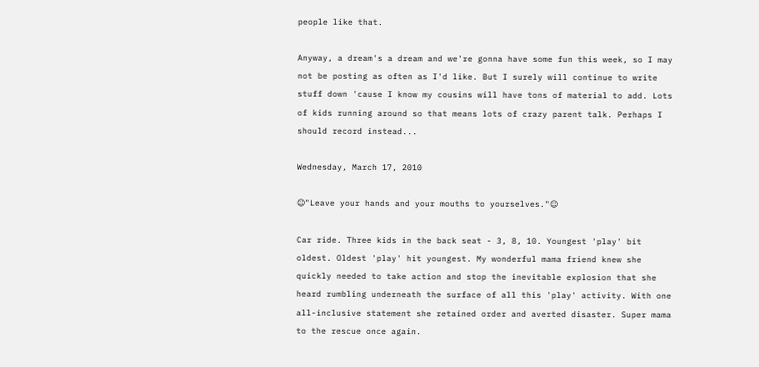people like that.

Anyway, a dream's a dream and we're gonna have some fun this week, so I may not be posting as often as I'd like. But I surely will continue to write stuff down 'cause I know my cousins will have tons of material to add. Lots of kids running around so that means lots of crazy parent talk. Perhaps I should record instead...

Wednesday, March 17, 2010

☺"Leave your hands and your mouths to yourselves."☺

Car ride. Three kids in the back seat - 3, 8, 10. Youngest 'play' bit oldest. Oldest 'play' hit youngest. My wonderful mama friend knew she quickly needed to take action and stop the inevitable explosion that she heard rumbling underneath the surface of all this 'play' activity. With one all-inclusive statement she retained order and averted disaster. Super mama to the rescue once again.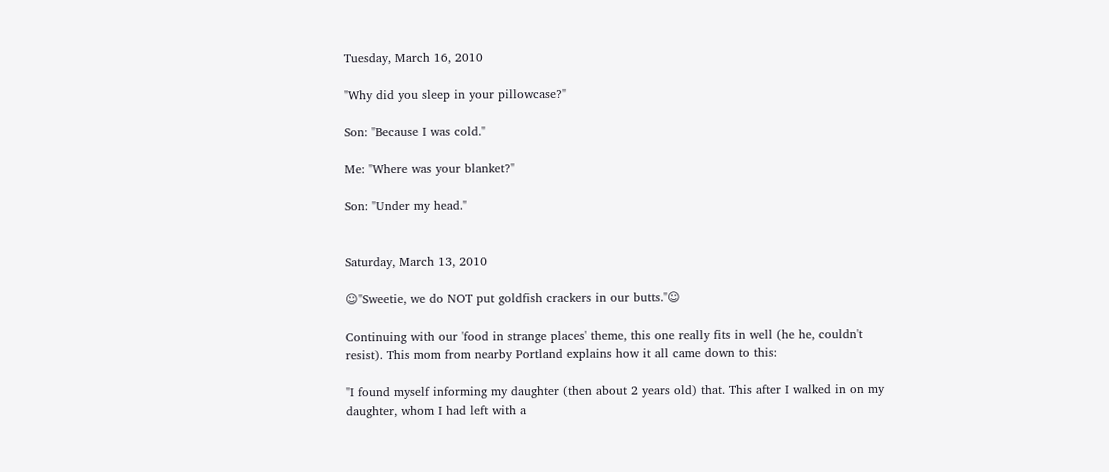Tuesday, March 16, 2010

"Why did you sleep in your pillowcase?"

Son: "Because I was cold."

Me: "Where was your blanket?"

Son: "Under my head."


Saturday, March 13, 2010

☺"Sweetie, we do NOT put goldfish crackers in our butts."☺

Continuing with our 'food in strange places' theme, this one really fits in well (he he, couldn't resist). This mom from nearby Portland explains how it all came down to this:

"I found myself informing my daughter (then about 2 years old) that. This after I walked in on my daughter, whom I had left with a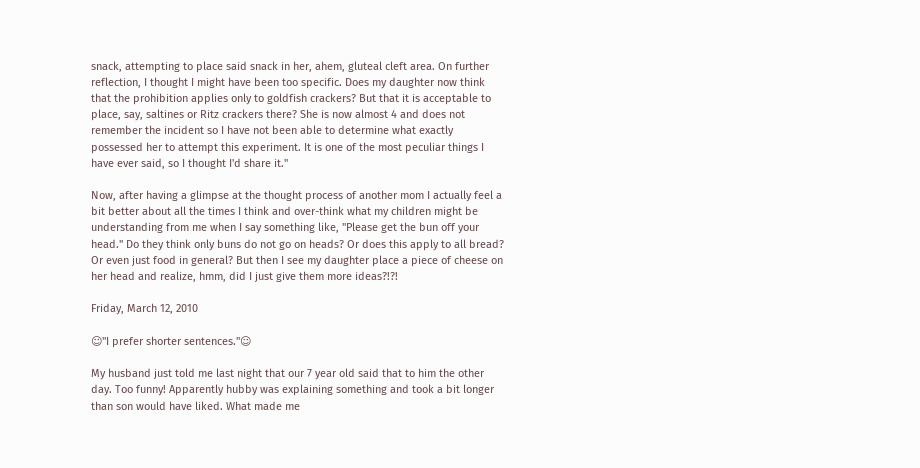snack, attempting to place said snack in her, ahem, gluteal cleft area. On further reflection, I thought I might have been too specific. Does my daughter now think that the prohibition applies only to goldfish crackers? But that it is acceptable to place, say, saltines or Ritz crackers there? She is now almost 4 and does not remember the incident so I have not been able to determine what exactly possessed her to attempt this experiment. It is one of the most peculiar things I have ever said, so I thought I'd share it."

Now, after having a glimpse at the thought process of another mom I actually feel a bit better about all the times I think and over-think what my children might be understanding from me when I say something like, "Please get the bun off your head." Do they think only buns do not go on heads? Or does this apply to all bread? Or even just food in general? But then I see my daughter place a piece of cheese on her head and realize, hmm, did I just give them more ideas?!?!

Friday, March 12, 2010

☺"I prefer shorter sentences."☺

My husband just told me last night that our 7 year old said that to him the other day. Too funny! Apparently hubby was explaining something and took a bit longer than son would have liked. What made me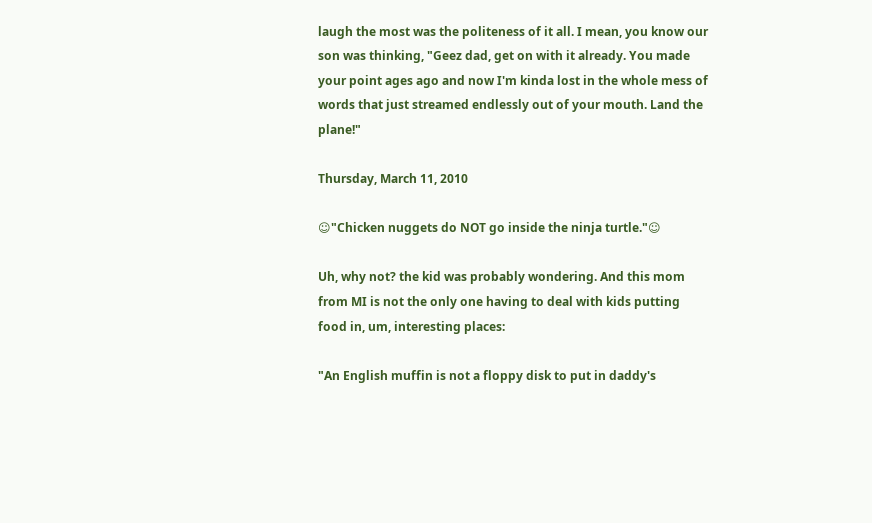laugh the most was the politeness of it all. I mean, you know our son was thinking, "Geez dad, get on with it already. You made your point ages ago and now I'm kinda lost in the whole mess of words that just streamed endlessly out of your mouth. Land the plane!"

Thursday, March 11, 2010

☺"Chicken nuggets do NOT go inside the ninja turtle."☺

Uh, why not? the kid was probably wondering. And this mom from MI is not the only one having to deal with kids putting food in, um, interesting places:

"An English muffin is not a floppy disk to put in daddy's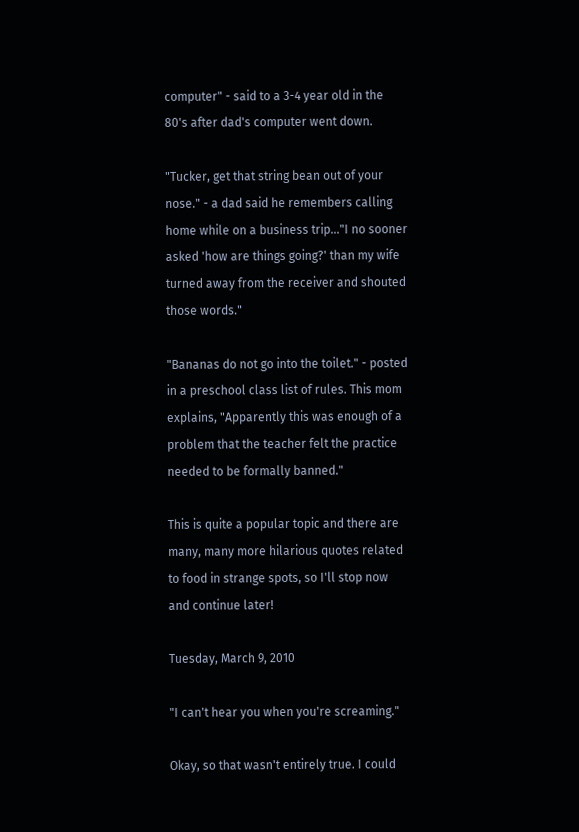computer" - said to a 3-4 year old in the 80's after dad's computer went down.

"Tucker, get that string bean out of your nose." - a dad said he remembers calling home while on a business trip..."I no sooner asked 'how are things going?' than my wife turned away from the receiver and shouted those words."

"Bananas do not go into the toilet." - posted in a preschool class list of rules. This mom explains, "Apparently this was enough of a problem that the teacher felt the practice needed to be formally banned."

This is quite a popular topic and there are many, many more hilarious quotes related to food in strange spots, so I'll stop now and continue later!

Tuesday, March 9, 2010

"I can't hear you when you're screaming."

Okay, so that wasn't entirely true. I could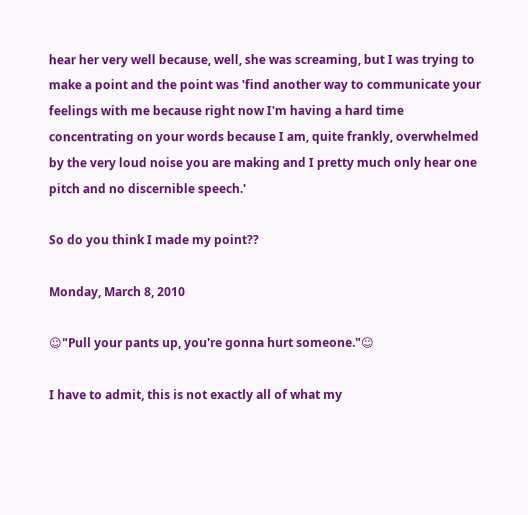hear her very well because, well, she was screaming, but I was trying to make a point and the point was 'find another way to communicate your feelings with me because right now I'm having a hard time concentrating on your words because I am, quite frankly, overwhelmed by the very loud noise you are making and I pretty much only hear one pitch and no discernible speech.'

So do you think I made my point??

Monday, March 8, 2010

☺"Pull your pants up, you're gonna hurt someone."☺

I have to admit, this is not exactly all of what my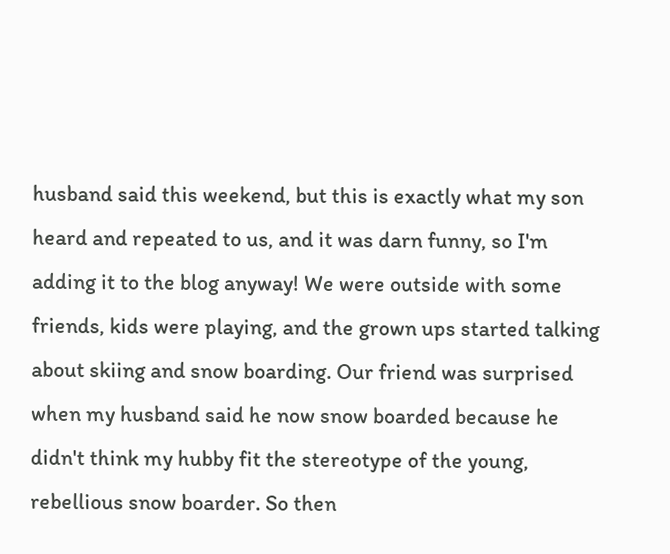husband said this weekend, but this is exactly what my son heard and repeated to us, and it was darn funny, so I'm adding it to the blog anyway! We were outside with some friends, kids were playing, and the grown ups started talking about skiing and snow boarding. Our friend was surprised when my husband said he now snow boarded because he didn't think my hubby fit the stereotype of the young, rebellious snow boarder. So then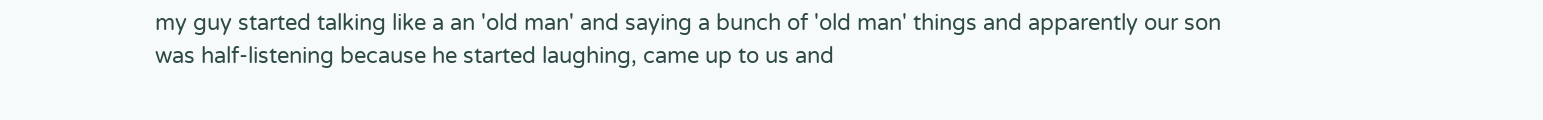my guy started talking like a an 'old man' and saying a bunch of 'old man' things and apparently our son was half-listening because he started laughing, came up to us and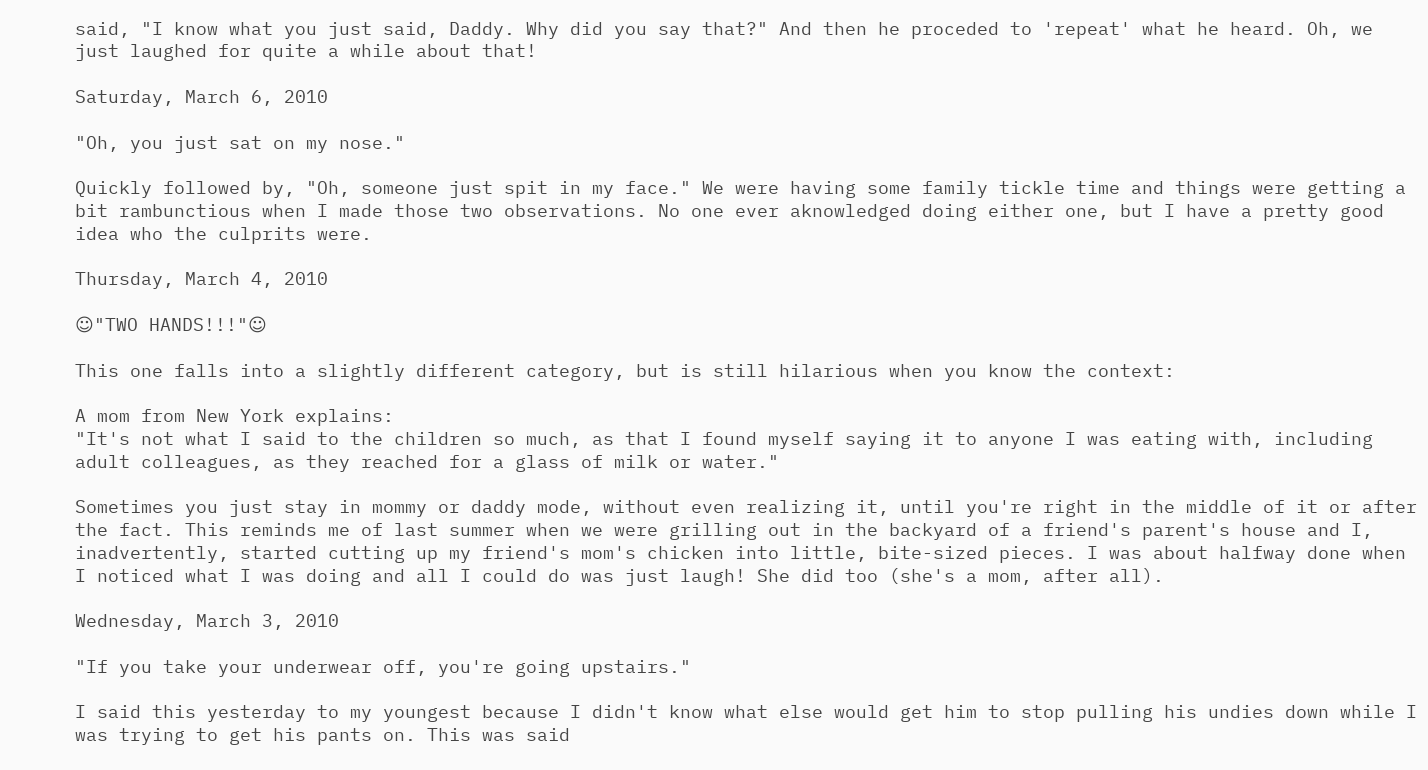said, "I know what you just said, Daddy. Why did you say that?" And then he proceded to 'repeat' what he heard. Oh, we just laughed for quite a while about that!

Saturday, March 6, 2010

"Oh, you just sat on my nose."

Quickly followed by, "Oh, someone just spit in my face." We were having some family tickle time and things were getting a bit rambunctious when I made those two observations. No one ever aknowledged doing either one, but I have a pretty good idea who the culprits were.

Thursday, March 4, 2010

☺"TWO HANDS!!!"☺

This one falls into a slightly different category, but is still hilarious when you know the context:

A mom from New York explains:
"It's not what I said to the children so much, as that I found myself saying it to anyone I was eating with, including adult colleagues, as they reached for a glass of milk or water."

Sometimes you just stay in mommy or daddy mode, without even realizing it, until you're right in the middle of it or after the fact. This reminds me of last summer when we were grilling out in the backyard of a friend's parent's house and I, inadvertently, started cutting up my friend's mom's chicken into little, bite-sized pieces. I was about halfway done when I noticed what I was doing and all I could do was just laugh! She did too (she's a mom, after all).

Wednesday, March 3, 2010

"If you take your underwear off, you're going upstairs."

I said this yesterday to my youngest because I didn't know what else would get him to stop pulling his undies down while I was trying to get his pants on. This was said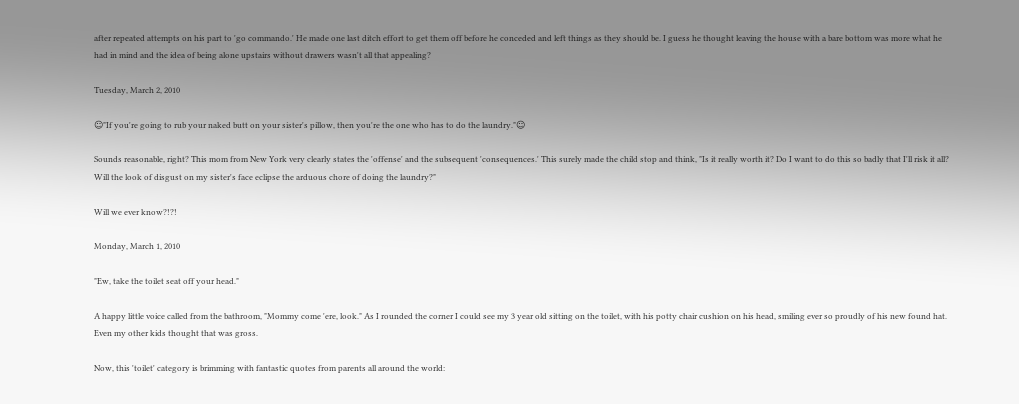after repeated attempts on his part to 'go commando.' He made one last ditch effort to get them off before he conceded and left things as they should be. I guess he thought leaving the house with a bare bottom was more what he had in mind and the idea of being alone upstairs without drawers wasn't all that appealing?

Tuesday, March 2, 2010

☺"If you're going to rub your naked butt on your sister's pillow, then you're the one who has to do the laundry."☺

Sounds reasonable, right? This mom from New York very clearly states the 'offense' and the subsequent 'consequences.' This surely made the child stop and think, "Is it really worth it? Do I want to do this so badly that I'll risk it all? Will the look of disgust on my sister's face eclipse the arduous chore of doing the laundry?"

Will we ever know?!?!

Monday, March 1, 2010

"Ew, take the toilet seat off your head."

A happy little voice called from the bathroom, "Mommy come 'ere, look." As I rounded the corner I could see my 3 year old sitting on the toilet, with his potty chair cushion on his head, smiling ever so proudly of his new found hat. Even my other kids thought that was gross.

Now, this 'toilet' category is brimming with fantastic quotes from parents all around the world: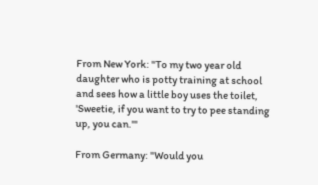From New York: "To my two year old daughter who is potty training at school and sees how a little boy uses the toilet, 'Sweetie, if you want to try to pee standing up, you can.'"

From Germany: "Would you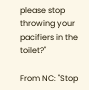please stop throwing your pacifiers in the toilet?"

From NC: "Stop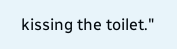kissing the toilet."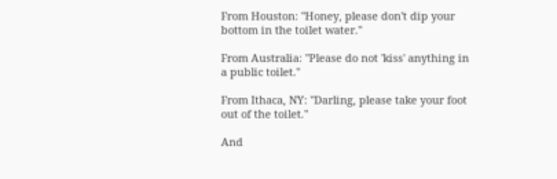From Houston: "Honey, please don't dip your bottom in the toilet water."

From Australia: "Please do not 'kiss' anything in a public toilet."

From Ithaca, NY: "Darling, please take your foot out of the toilet."

And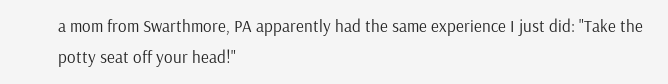a mom from Swarthmore, PA apparently had the same experience I just did: "Take the potty seat off your head!"